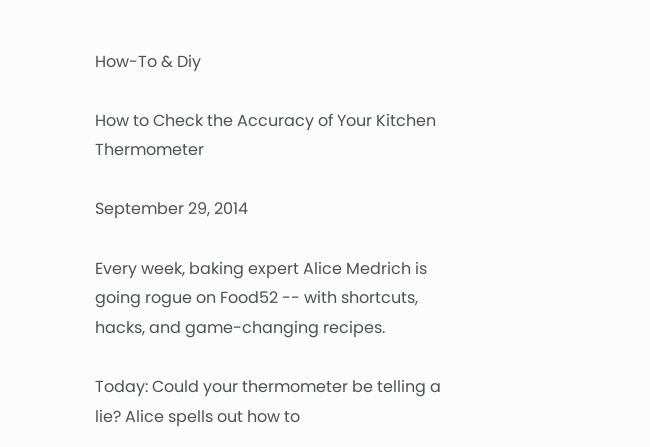How-To & Diy

How to Check the Accuracy of Your Kitchen Thermometer

September 29, 2014

Every week, baking expert Alice Medrich is going rogue on Food52 -- with shortcuts, hacks, and game-changing recipes.

Today: Could your thermometer be telling a lie? Alice spells out how to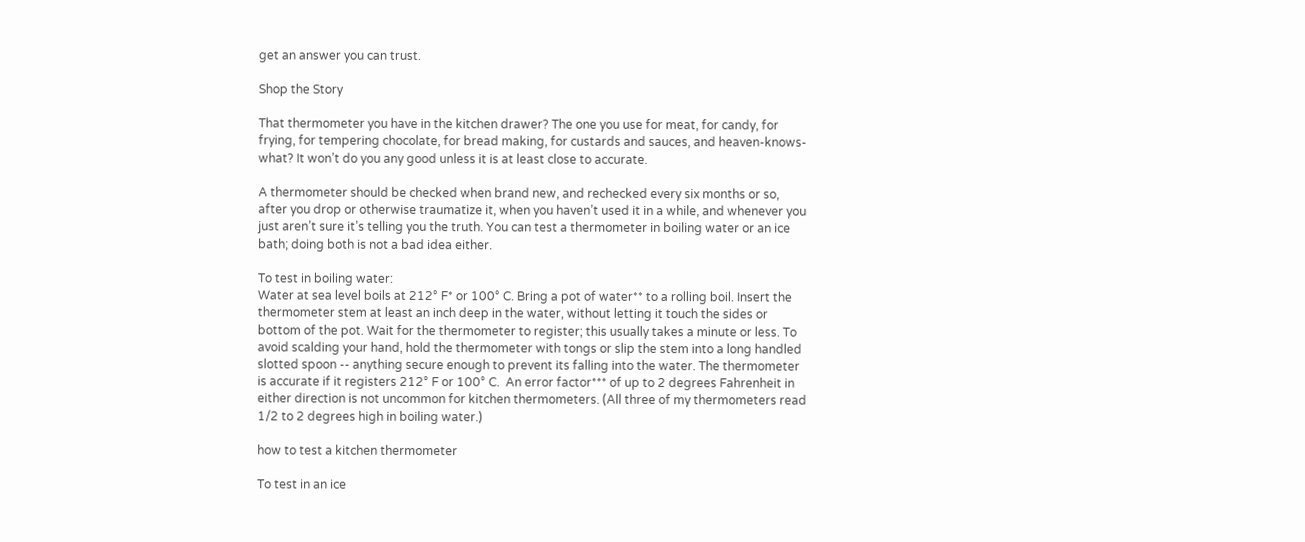get an answer you can trust.

Shop the Story

That thermometer you have in the kitchen drawer? The one you use for meat, for candy, for frying, for tempering chocolate, for bread making, for custards and sauces, and heaven-knows-what? It won’t do you any good unless it is at least close to accurate.

A thermometer should be checked when brand new, and rechecked every six months or so, after you drop or otherwise traumatize it, when you haven’t used it in a while, and whenever you just aren’t sure it’s telling you the truth. You can test a thermometer in boiling water or an ice bath; doing both is not a bad idea either.

To test in boiling water:
Water at sea level boils at 212° F* or 100° C. Bring a pot of water** to a rolling boil. Insert the thermometer stem at least an inch deep in the water, without letting it touch the sides or bottom of the pot. Wait for the thermometer to register; this usually takes a minute or less. To avoid scalding your hand, hold the thermometer with tongs or slip the stem into a long handled slotted spoon -- anything secure enough to prevent its falling into the water. The thermometer is accurate if it registers 212° F or 100° C.  An error factor*** of up to 2 degrees Fahrenheit in either direction is not uncommon for kitchen thermometers. (All three of my thermometers read 1/2 to 2 degrees high in boiling water.)

how to test a kitchen thermometer

To test in an ice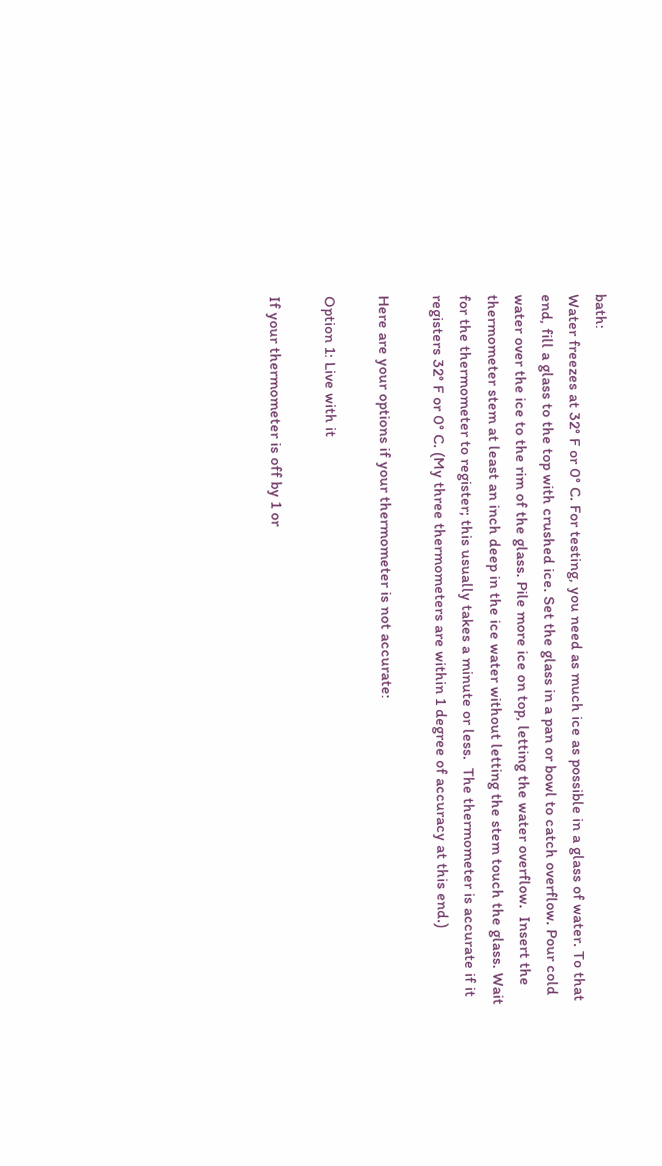bath:
Water freezes at 32° F or 0° C. For testing, you need as much ice as possible in a glass of water. To that end, fill a glass to the top with crushed ice. Set the glass in a pan or bowl to catch overflow. Pour cold water over the ice to the rim of the glass. Pile more ice on top, letting the water overflow.  Insert the thermometer stem at least an inch deep in the ice water without letting the stem touch the glass. Wait for the thermometer to register; this usually takes a minute or less.  The thermometer is accurate if it registers 32° F or 0° C. (My three thermometers are within 1 degree of accuracy at this end.)

Here are your options if your thermometer is not accurate:

Option 1: Live with it

If your thermometer is off by 1 or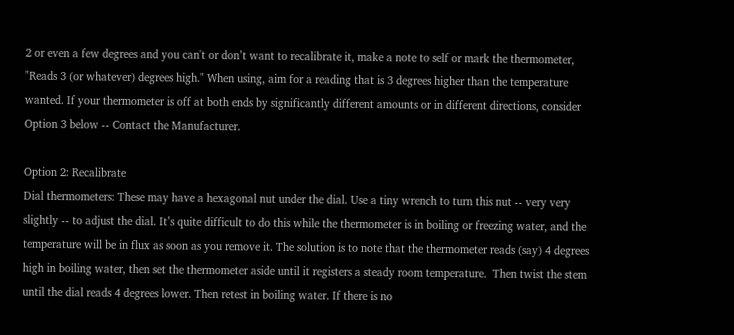2 or even a few degrees and you can't or don’t want to recalibrate it, make a note to self or mark the thermometer, "Reads 3 (or whatever) degrees high." When using, aim for a reading that is 3 degrees higher than the temperature wanted. If your thermometer is off at both ends by significantly different amounts or in different directions, consider Option 3 below -- Contact the Manufacturer.

Option 2: Recalibrate
Dial thermometers: These may have a hexagonal nut under the dial. Use a tiny wrench to turn this nut -- very very slightly -- to adjust the dial. It’s quite difficult to do this while the thermometer is in boiling or freezing water, and the temperature will be in flux as soon as you remove it. The solution is to note that the thermometer reads (say) 4 degrees high in boiling water, then set the thermometer aside until it registers a steady room temperature.  Then twist the stem until the dial reads 4 degrees lower. Then retest in boiling water. If there is no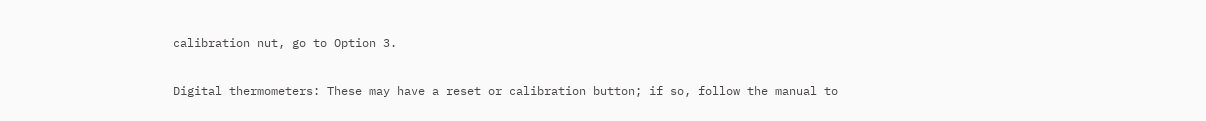calibration nut, go to Option 3.

Digital thermometers: These may have a reset or calibration button; if so, follow the manual to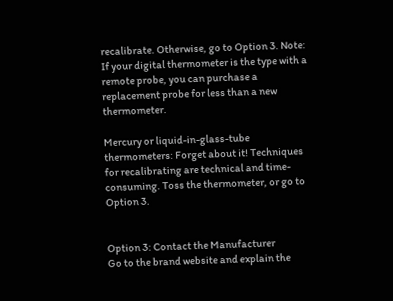recalibrate. Otherwise, go to Option 3. Note: If your digital thermometer is the type with a remote probe, you can purchase a replacement probe for less than a new thermometer.

Mercury or liquid-in-glass-tube thermometers: Forget about it! Techniques for recalibrating are technical and time-consuming. Toss the thermometer, or go to Option 3.


Option 3: Contact the Manufacturer
Go to the brand website and explain the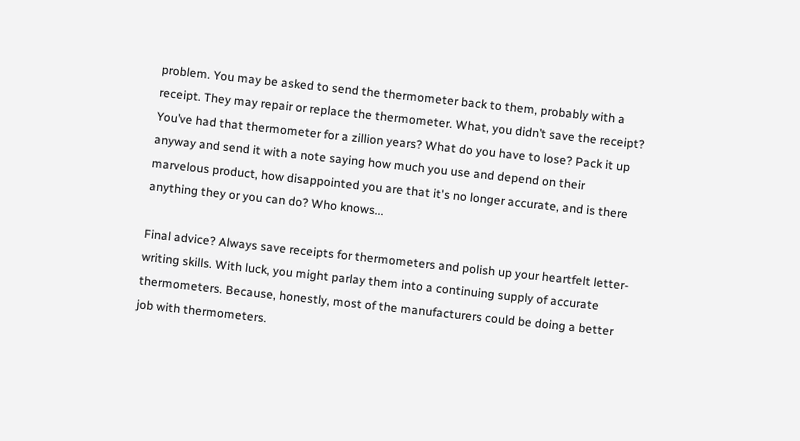problem. You may be asked to send the thermometer back to them, probably with a receipt. They may repair or replace the thermometer. What, you didn’t save the receipt? You’ve had that thermometer for a zillion years? What do you have to lose? Pack it up anyway and send it with a note saying how much you use and depend on their marvelous product, how disappointed you are that it's no longer accurate, and is there anything they or you can do? Who knows...

Final advice? Always save receipts for thermometers and polish up your heartfelt letter-writing skills. With luck, you might parlay them into a continuing supply of accurate thermometers. Because, honestly, most of the manufacturers could be doing a better job with thermometers.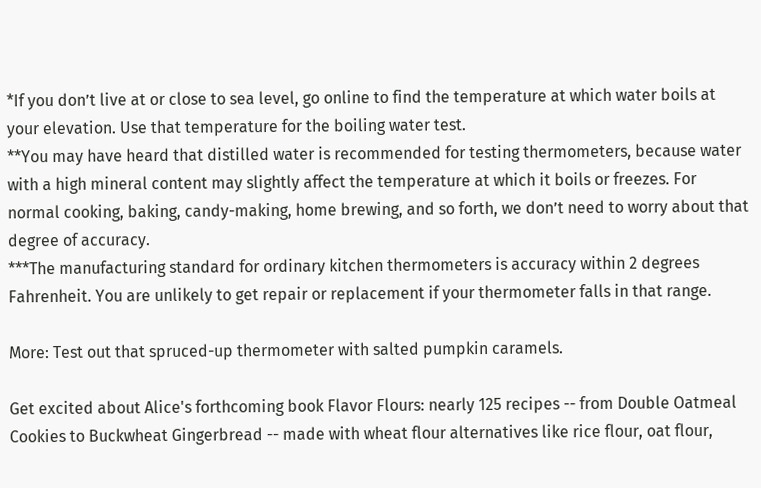*If you don’t live at or close to sea level, go online to find the temperature at which water boils at your elevation. Use that temperature for the boiling water test.
**You may have heard that distilled water is recommended for testing thermometers, because water with a high mineral content may slightly affect the temperature at which it boils or freezes. For normal cooking, baking, candy-making, home brewing, and so forth, we don’t need to worry about that degree of accuracy.
***The manufacturing standard for ordinary kitchen thermometers is accuracy within 2 degrees Fahrenheit. You are unlikely to get repair or replacement if your thermometer falls in that range.

More: Test out that spruced-up thermometer with salted pumpkin caramels.

Get excited about Alice's forthcoming book Flavor Flours: nearly 125 recipes -- from Double Oatmeal Cookies to Buckwheat Gingerbread -- made with wheat flour alternatives like rice flour, oat flour,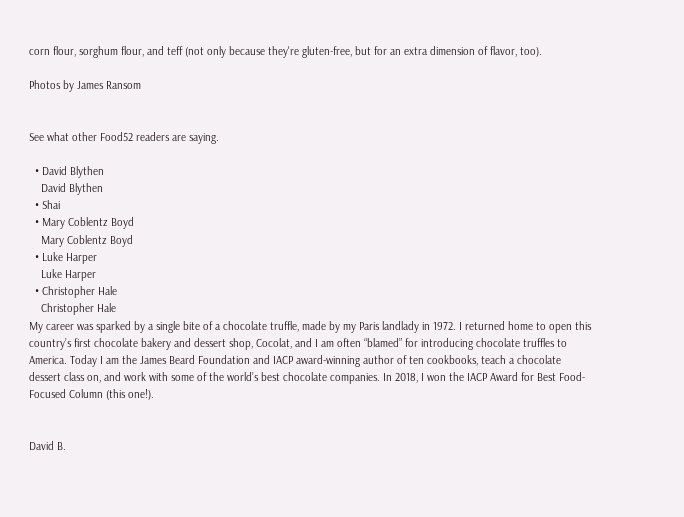corn flour, sorghum flour, and teff (not only because they're gluten-free, but for an extra dimension of flavor, too).

Photos by James Ransom


See what other Food52 readers are saying.

  • David Blythen
    David Blythen
  • Shai
  • Mary Coblentz Boyd
    Mary Coblentz Boyd
  • Luke Harper
    Luke Harper
  • Christopher Hale
    Christopher Hale
My career was sparked by a single bite of a chocolate truffle, made by my Paris landlady in 1972. I returned home to open this country’s first chocolate bakery and dessert shop, Cocolat, and I am often “blamed” for introducing chocolate truffles to America. Today I am the James Beard Foundation and IACP award-winning author of ten cookbooks, teach a chocolate dessert class on, and work with some of the world’s best chocolate companies. In 2018, I won the IACP Award for Best Food-Focused Column (this one!).


David B.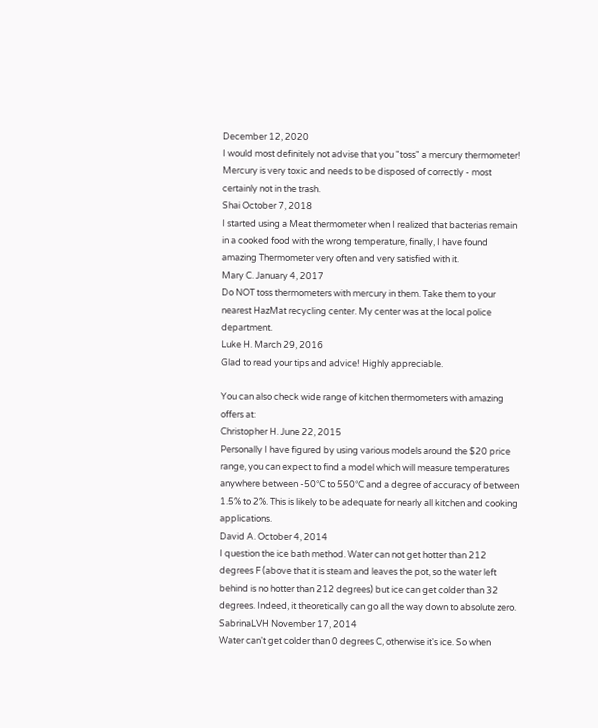December 12, 2020
I would most definitely not advise that you "toss" a mercury thermometer! Mercury is very toxic and needs to be disposed of correctly - most certainly not in the trash.
Shai October 7, 2018
I started using a Meat thermometer when I realized that bacterias remain in a cooked food with the wrong temperature, finally, I have found amazing Thermometer very often and very satisfied with it.
Mary C. January 4, 2017
Do NOT toss thermometers with mercury in them. Take them to your nearest HazMat recycling center. My center was at the local police department.
Luke H. March 29, 2016
Glad to read your tips and advice! Highly appreciable.

You can also check wide range of kitchen thermometers with amazing offers at:
Christopher H. June 22, 2015
Personally I have figured by using various models around the $20 price range, you can expect to find a model which will measure temperatures anywhere between -50°C to 550°C and a degree of accuracy of between 1.5% to 2%. This is likely to be adequate for nearly all kitchen and cooking applications.
David A. October 4, 2014
I question the ice bath method. Water can not get hotter than 212 degrees F (above that it is steam and leaves the pot, so the water left behind is no hotter than 212 degrees) but ice can get colder than 32 degrees. Indeed, it theoretically can go all the way down to absolute zero.
SabrinaLVH November 17, 2014
Water can't get colder than 0 degrees C, otherwise it's ice. So when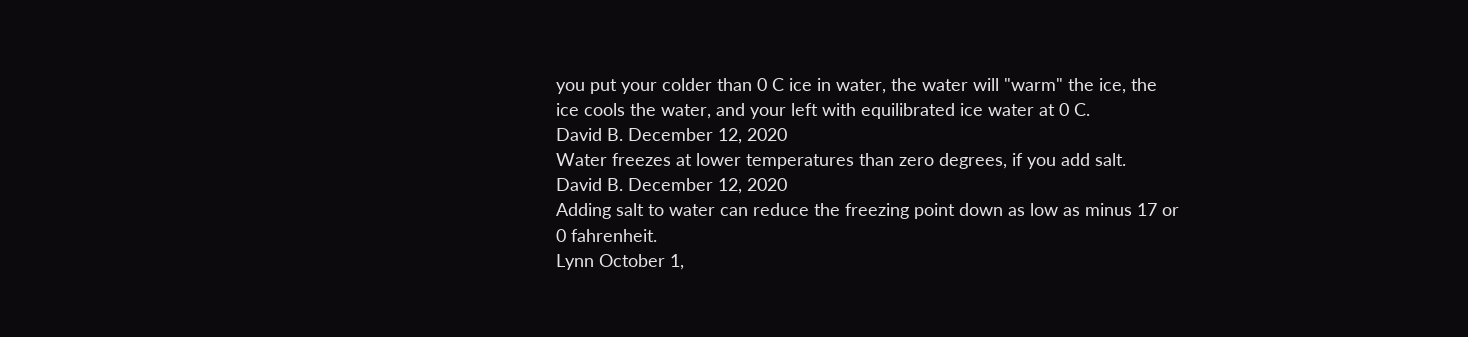you put your colder than 0 C ice in water, the water will "warm" the ice, the ice cools the water, and your left with equilibrated ice water at 0 C.
David B. December 12, 2020
Water freezes at lower temperatures than zero degrees, if you add salt.
David B. December 12, 2020
Adding salt to water can reduce the freezing point down as low as minus 17 or 0 fahrenheit.
Lynn October 1,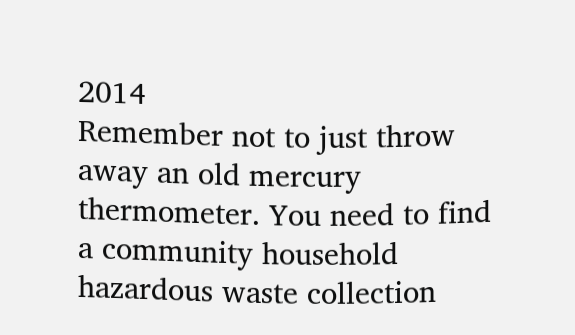2014
Remember not to just throw away an old mercury thermometer. You need to find a community household hazardous waste collection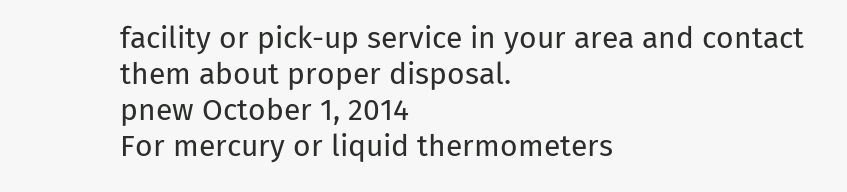facility or pick-up service in your area and contact them about proper disposal.
pnew October 1, 2014
For mercury or liquid thermometers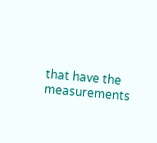that have the measurements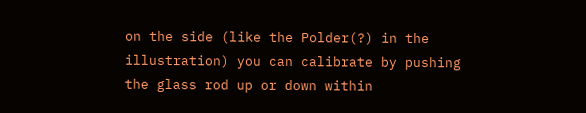on the side (like the Polder(?) in the illustration) you can calibrate by pushing the glass rod up or down within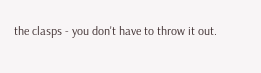the clasps - you don't have to throw it out.